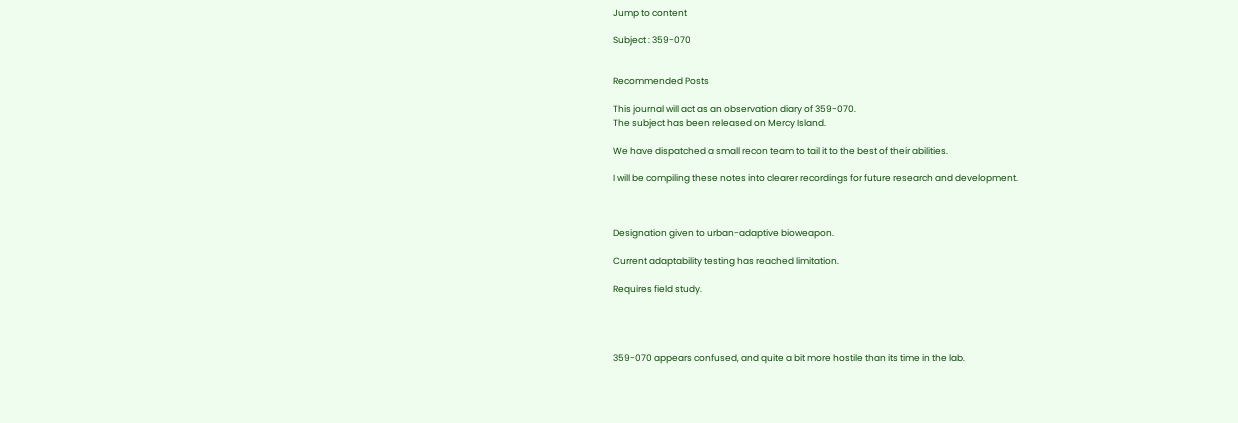Jump to content

Subject : 359-070


Recommended Posts

This journal will act as an observation diary of 359-070.
The subject has been released on Mercy Island.

We have dispatched a small recon team to tail it to the best of their abilities.

I will be compiling these notes into clearer recordings for future research and development.



Designation given to urban-adaptive bioweapon.

Current adaptability testing has reached limitation.

Requires field study.




359-070 appears confused, and quite a bit more hostile than its time in the lab.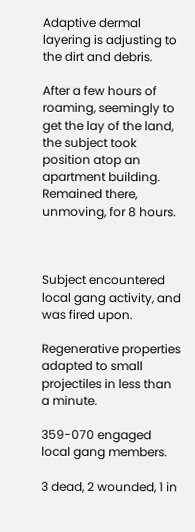Adaptive dermal layering is adjusting to the dirt and debris.

After a few hours of roaming, seemingly to get the lay of the land, the subject took position atop an apartment building. Remained there, unmoving, for 8 hours.



Subject encountered local gang activity, and was fired upon.

Regenerative properties adapted to small projectiles in less than a minute.

359-070 engaged local gang members.

3 dead, 2 wounded, 1 in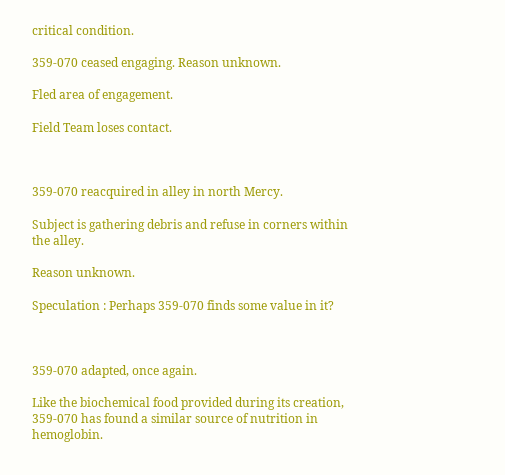critical condition.

359-070 ceased engaging. Reason unknown.

Fled area of engagement.

Field Team loses contact.



359-070 reacquired in alley in north Mercy.

Subject is gathering debris and refuse in corners within the alley.

Reason unknown.

Speculation : Perhaps 359-070 finds some value in it?



359-070 adapted, once again.

Like the biochemical food provided during its creation, 359-070 has found a similar source of nutrition in hemoglobin.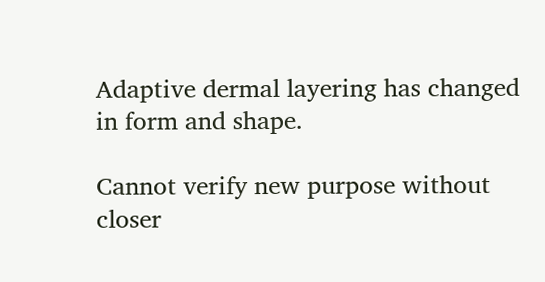Adaptive dermal layering has changed in form and shape.

Cannot verify new purpose without closer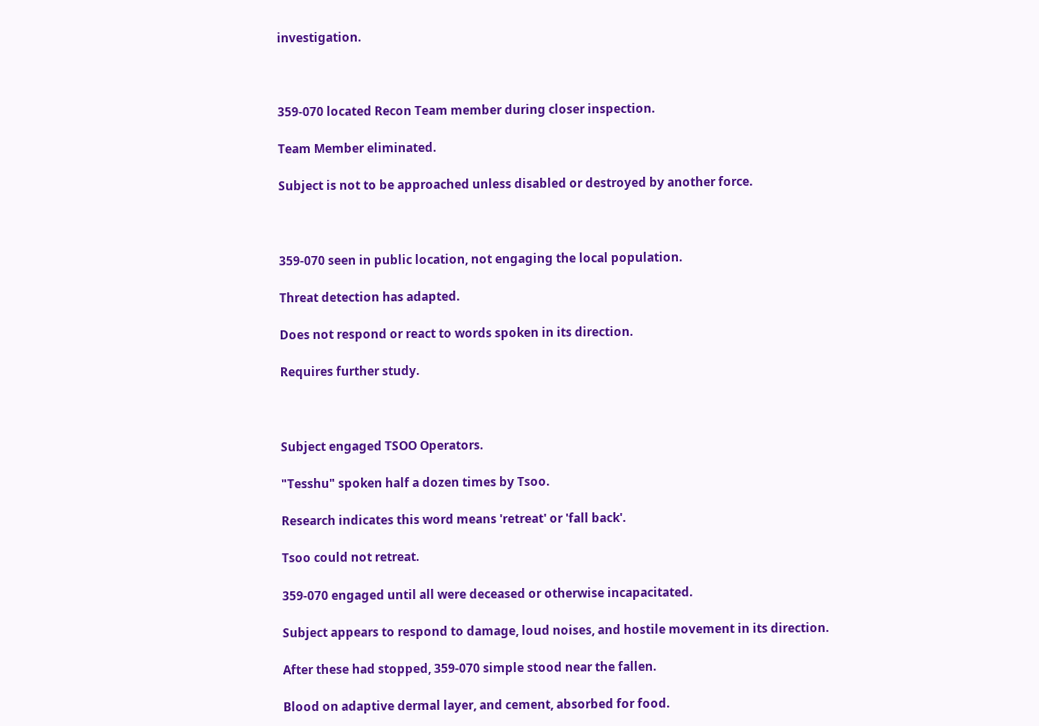investigation.



359-070 located Recon Team member during closer inspection.

Team Member eliminated.

Subject is not to be approached unless disabled or destroyed by another force.



359-070 seen in public location, not engaging the local population.

Threat detection has adapted.

Does not respond or react to words spoken in its direction.

Requires further study.



Subject engaged TSOO Operators.

"Tesshu" spoken half a dozen times by Tsoo.

Research indicates this word means 'retreat' or 'fall back'.

Tsoo could not retreat.

359-070 engaged until all were deceased or otherwise incapacitated.

Subject appears to respond to damage, loud noises, and hostile movement in its direction.

After these had stopped, 359-070 simple stood near the fallen.

Blood on adaptive dermal layer, and cement, absorbed for food.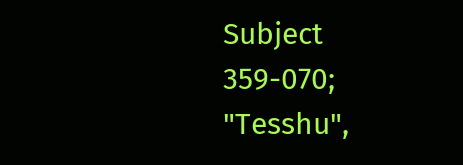Subject 359-070; "Tesshu",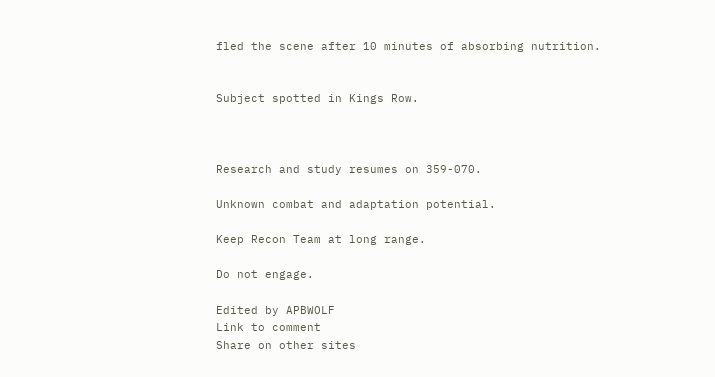fled the scene after 10 minutes of absorbing nutrition.


Subject spotted in Kings Row.



Research and study resumes on 359-070.

Unknown combat and adaptation potential.

Keep Recon Team at long range.

Do not engage.

Edited by APBWOLF
Link to comment
Share on other sites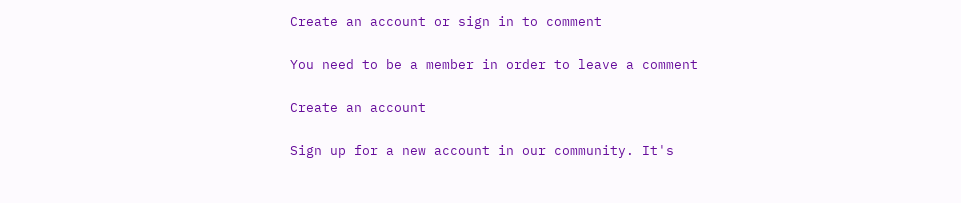Create an account or sign in to comment

You need to be a member in order to leave a comment

Create an account

Sign up for a new account in our community. It's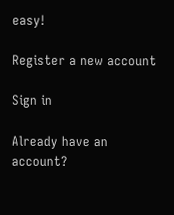easy!

Register a new account

Sign in

Already have an account?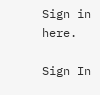Sign in here.

Sign In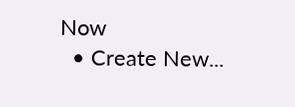Now
  • Create New...